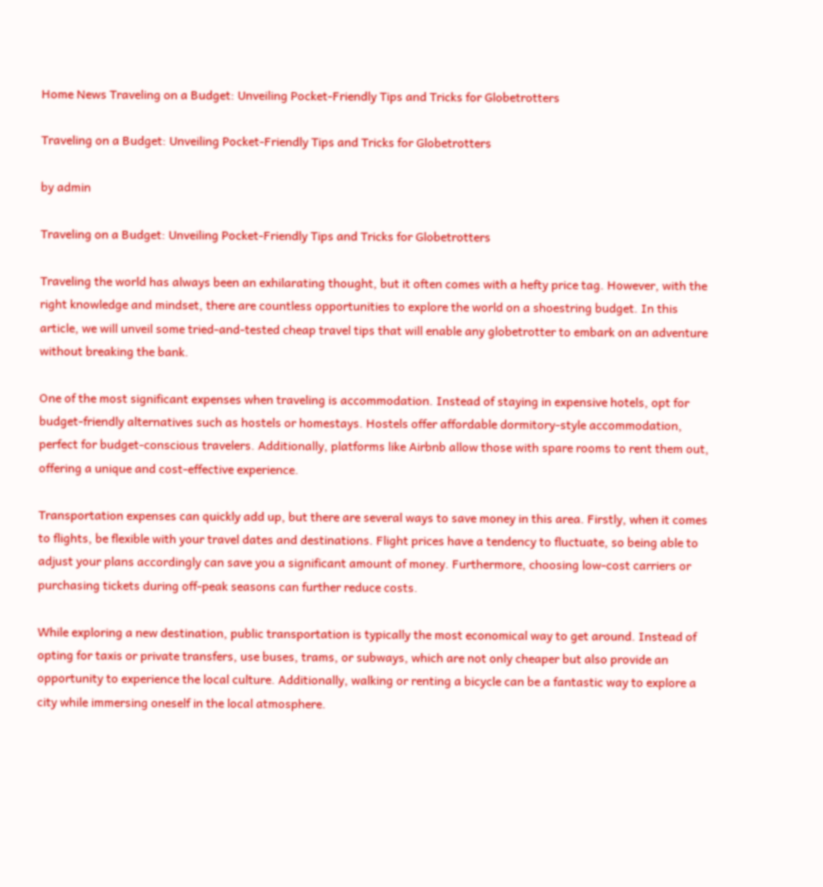Home News Traveling on a Budget: Unveiling Pocket-Friendly Tips and Tricks for Globetrotters

Traveling on a Budget: Unveiling Pocket-Friendly Tips and Tricks for Globetrotters

by admin

Traveling on a Budget: Unveiling Pocket-Friendly Tips and Tricks for Globetrotters

Traveling the world has always been an exhilarating thought, but it often comes with a hefty price tag. However, with the right knowledge and mindset, there are countless opportunities to explore the world on a shoestring budget. In this article, we will unveil some tried-and-tested cheap travel tips that will enable any globetrotter to embark on an adventure without breaking the bank.

One of the most significant expenses when traveling is accommodation. Instead of staying in expensive hotels, opt for budget-friendly alternatives such as hostels or homestays. Hostels offer affordable dormitory-style accommodation, perfect for budget-conscious travelers. Additionally, platforms like Airbnb allow those with spare rooms to rent them out, offering a unique and cost-effective experience.

Transportation expenses can quickly add up, but there are several ways to save money in this area. Firstly, when it comes to flights, be flexible with your travel dates and destinations. Flight prices have a tendency to fluctuate, so being able to adjust your plans accordingly can save you a significant amount of money. Furthermore, choosing low-cost carriers or purchasing tickets during off-peak seasons can further reduce costs.

While exploring a new destination, public transportation is typically the most economical way to get around. Instead of opting for taxis or private transfers, use buses, trams, or subways, which are not only cheaper but also provide an opportunity to experience the local culture. Additionally, walking or renting a bicycle can be a fantastic way to explore a city while immersing oneself in the local atmosphere.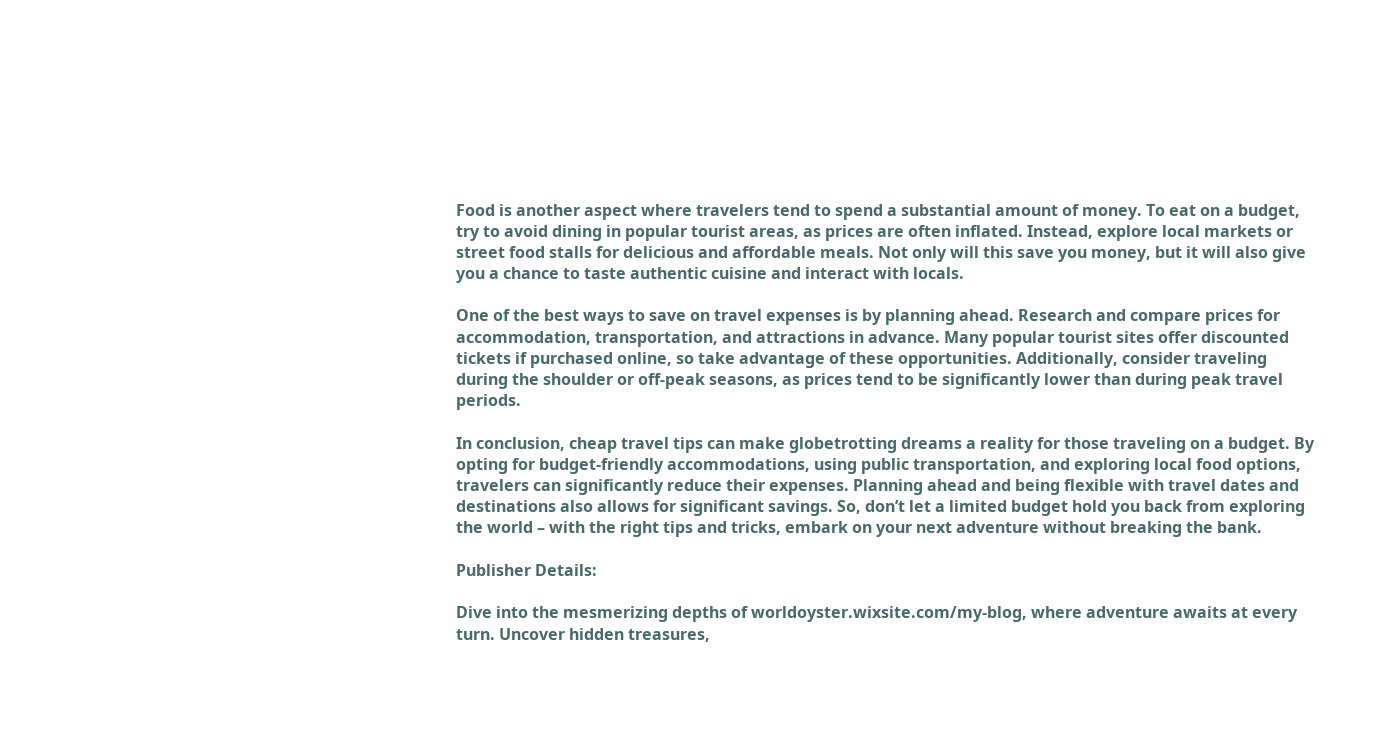Food is another aspect where travelers tend to spend a substantial amount of money. To eat on a budget, try to avoid dining in popular tourist areas, as prices are often inflated. Instead, explore local markets or street food stalls for delicious and affordable meals. Not only will this save you money, but it will also give you a chance to taste authentic cuisine and interact with locals.

One of the best ways to save on travel expenses is by planning ahead. Research and compare prices for accommodation, transportation, and attractions in advance. Many popular tourist sites offer discounted tickets if purchased online, so take advantage of these opportunities. Additionally, consider traveling during the shoulder or off-peak seasons, as prices tend to be significantly lower than during peak travel periods.

In conclusion, cheap travel tips can make globetrotting dreams a reality for those traveling on a budget. By opting for budget-friendly accommodations, using public transportation, and exploring local food options, travelers can significantly reduce their expenses. Planning ahead and being flexible with travel dates and destinations also allows for significant savings. So, don’t let a limited budget hold you back from exploring the world – with the right tips and tricks, embark on your next adventure without breaking the bank.

Publisher Details:

Dive into the mesmerizing depths of worldoyster.wixsite.com/my-blog, where adventure awaits at every turn. Uncover hidden treasures,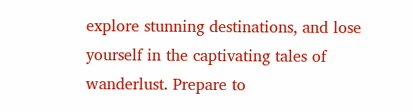explore stunning destinations, and lose yourself in the captivating tales of wanderlust. Prepare to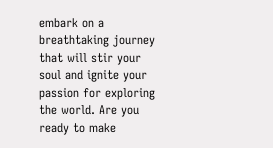embark on a breathtaking journey that will stir your soul and ignite your passion for exploring the world. Are you ready to make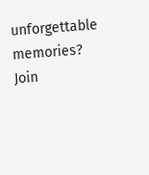unforgettable memories? Join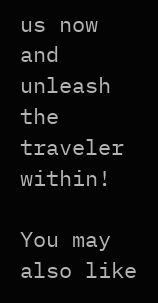us now and unleash the traveler within!

You may also like